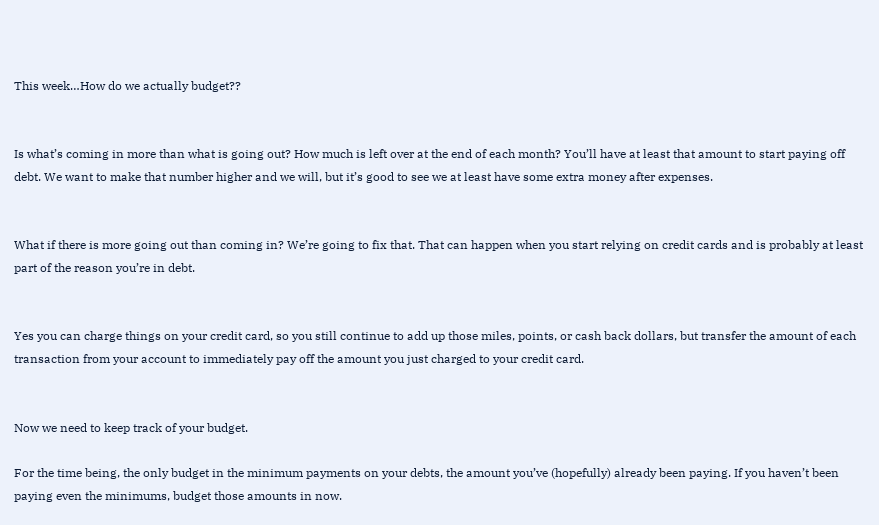This week…How do we actually budget??


Is what’s coming in more than what is going out? How much is left over at the end of each month? You’ll have at least that amount to start paying off debt. We want to make that number higher and we will, but it’s good to see we at least have some extra money after expenses.


What if there is more going out than coming in? We’re going to fix that. That can happen when you start relying on credit cards and is probably at least part of the reason you’re in debt.


Yes you can charge things on your credit card, so you still continue to add up those miles, points, or cash back dollars, but transfer the amount of each transaction from your account to immediately pay off the amount you just charged to your credit card.


Now we need to keep track of your budget.

For the time being, the only budget in the minimum payments on your debts, the amount you’ve (hopefully) already been paying. If you haven’t been paying even the minimums, budget those amounts in now.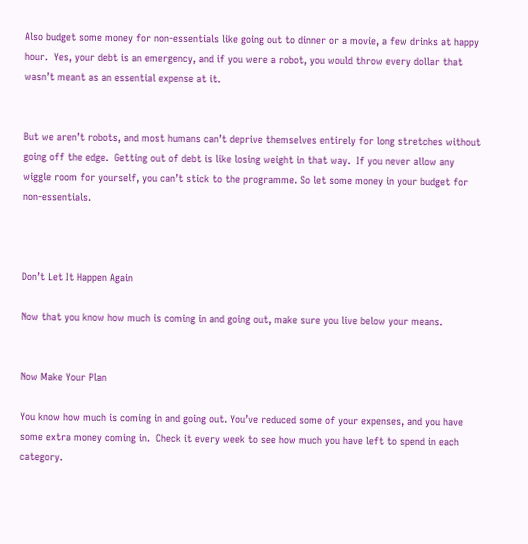Also budget some money for non-essentials like going out to dinner or a movie, a few drinks at happy hour.  Yes, your debt is an emergency, and if you were a robot, you would throw every dollar that wasn’t meant as an essential expense at it.


But we aren’t robots, and most humans can’t deprive themselves entirely for long stretches without going off the edge.  Getting out of debt is like losing weight in that way.  If you never allow any wiggle room for yourself, you can’t stick to the programme. So let some money in your budget for non-essentials.



Don’t Let It Happen Again

Now that you know how much is coming in and going out, make sure you live below your means.


Now Make Your Plan

You know how much is coming in and going out. You’ve reduced some of your expenses, and you have some extra money coming in.  Check it every week to see how much you have left to spend in each category.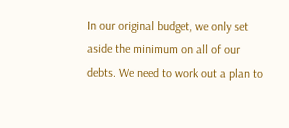In our original budget, we only set aside the minimum on all of our debts. We need to work out a plan to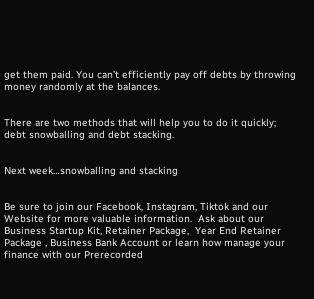get them paid. You can’t efficiently pay off debts by throwing money randomly at the balances.


There are two methods that will help you to do it quickly; debt snowballing and debt stacking.


Next week…snowballing and stacking


Be sure to join our Facebook, Instagram, Tiktok and our Website for more valuable information.  Ask about our Business Startup Kit, Retainer Package,  Year End Retainer Package , Business Bank Account or learn how manage your finance with our Prerecorded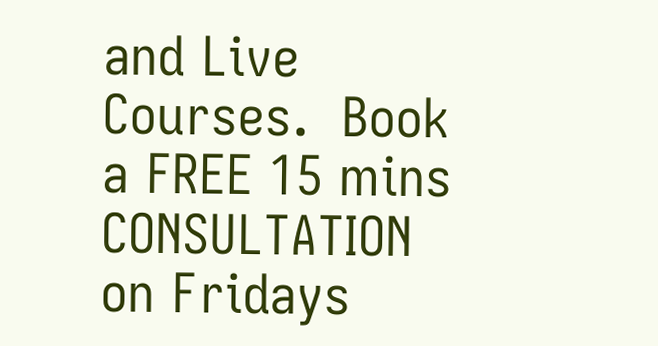and Live Courses.  Book a FREE 15 mins CONSULTATION on Fridays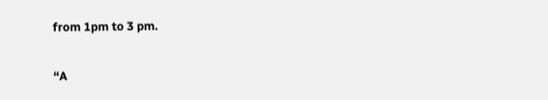from 1pm to 3 pm.

“A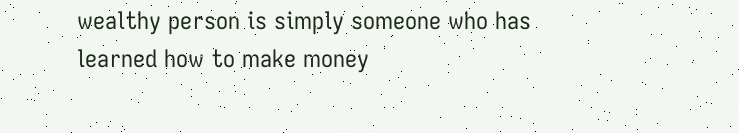wealthy person is simply someone who has learned how to make money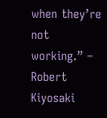when they’re not working.” – Robert Kiyosaki